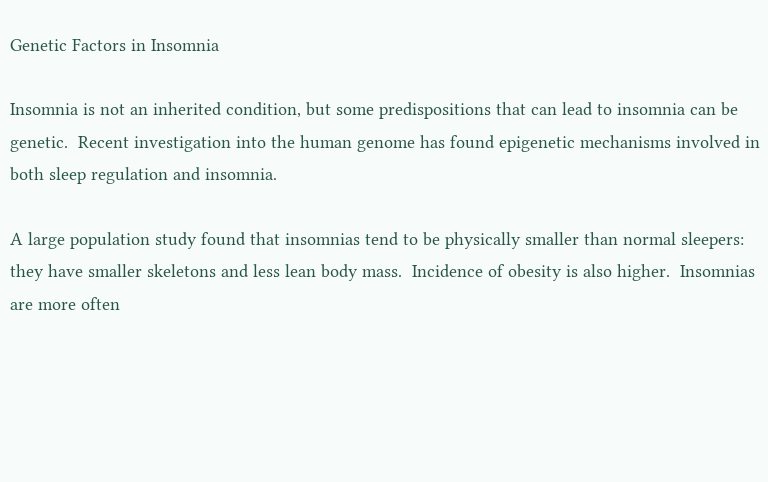Genetic Factors in Insomnia

Insomnia is not an inherited condition, but some predispositions that can lead to insomnia can be genetic.  Recent investigation into the human genome has found epigenetic mechanisms involved in both sleep regulation and insomnia.

A large population study found that insomnias tend to be physically smaller than normal sleepers: they have smaller skeletons and less lean body mass.  Incidence of obesity is also higher.  Insomnias are more often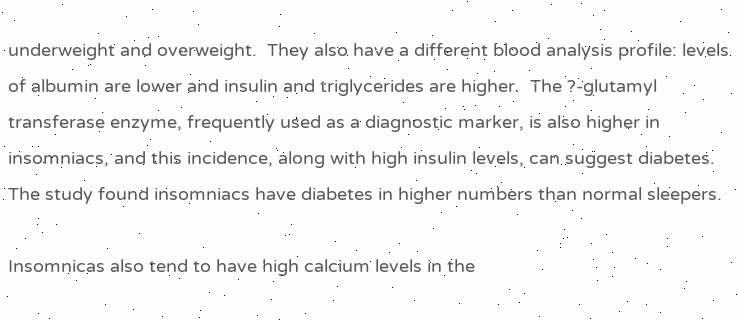underweight and overweight.  They also have a different blood analysis profile: levels of albumin are lower and insulin and triglycerides are higher.  The ?-glutamyl transferase enzyme, frequently used as a diagnostic marker, is also higher in insomniacs, and this incidence, along with high insulin levels, can suggest diabetes.  The study found insomniacs have diabetes in higher numbers than normal sleepers.

Insomnicas also tend to have high calcium levels in the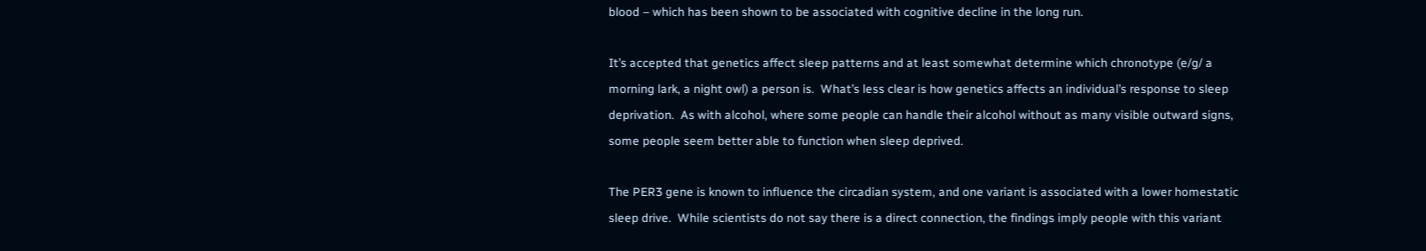blood – which has been shown to be associated with cognitive decline in the long run.

It’s accepted that genetics affect sleep patterns and at least somewhat determine which chronotype (e/g/ a morning lark, a night owl) a person is.  What’s less clear is how genetics affects an individual’s response to sleep deprivation.  As with alcohol, where some people can handle their alcohol without as many visible outward signs, some people seem better able to function when sleep deprived.

The PER3 gene is known to influence the circadian system, and one variant is associated with a lower homestatic sleep drive.  While scientists do not say there is a direct connection, the findings imply people with this variant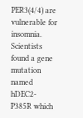PER3(4/4) are vulnerable for insomnia. Scientists found a gene mutation named hDEC2-P385R which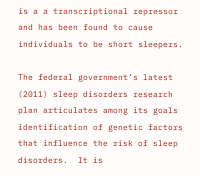is a a transcriptional repressor and has been found to cause individuals to be short sleepers.

The federal government’s latest (2011) sleep disorders research plan articulates among its goals identification of genetic factors that influence the risk of sleep disorders.  It is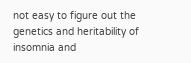not easy to figure out the genetics and heritability of insomnia and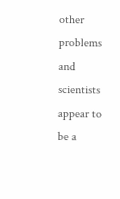other problems and scientists appear to be a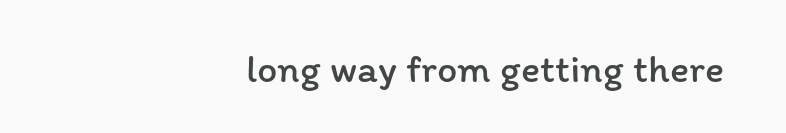long way from getting there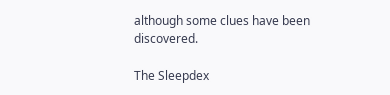although some clues have been discovered.

The Sleepdex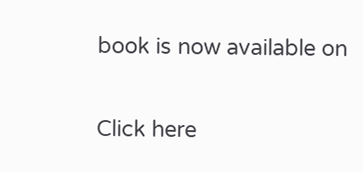book is now available on

Click here